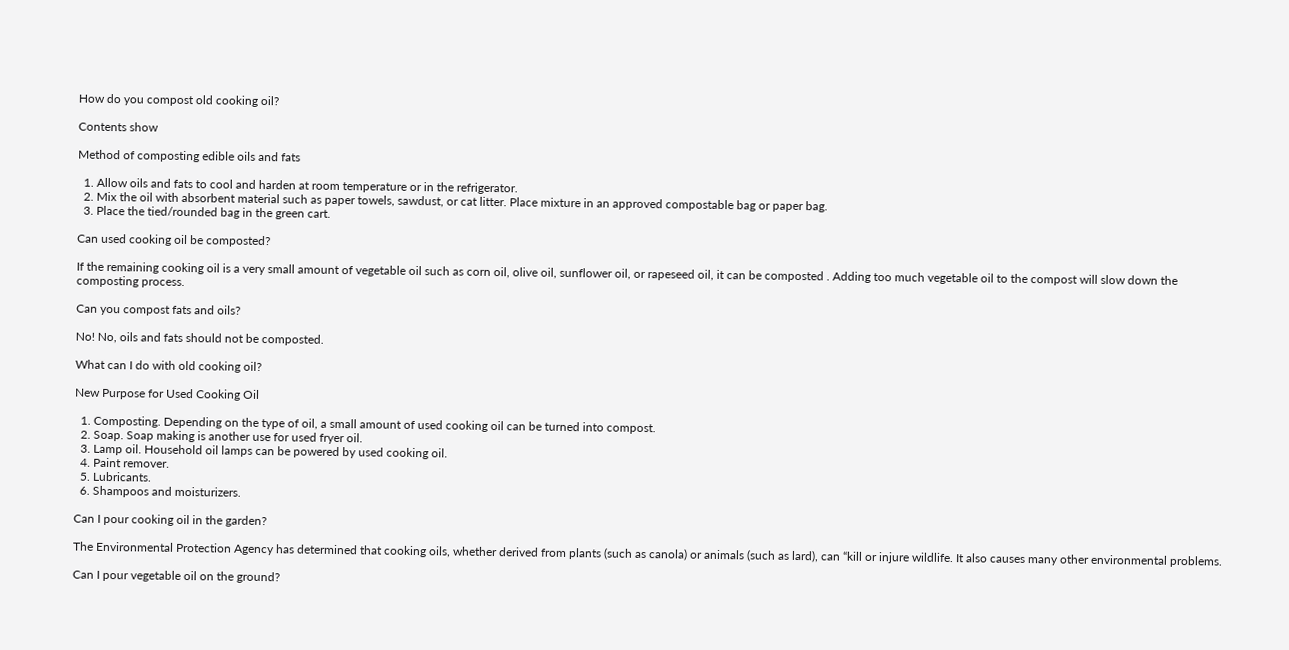How do you compost old cooking oil?

Contents show

Method of composting edible oils and fats

  1. Allow oils and fats to cool and harden at room temperature or in the refrigerator.
  2. Mix the oil with absorbent material such as paper towels, sawdust, or cat litter. Place mixture in an approved compostable bag or paper bag.
  3. Place the tied/rounded bag in the green cart.

Can used cooking oil be composted?

If the remaining cooking oil is a very small amount of vegetable oil such as corn oil, olive oil, sunflower oil, or rapeseed oil, it can be composted . Adding too much vegetable oil to the compost will slow down the composting process.

Can you compost fats and oils?

No! No, oils and fats should not be composted.

What can I do with old cooking oil?

New Purpose for Used Cooking Oil

  1. Composting. Depending on the type of oil, a small amount of used cooking oil can be turned into compost.
  2. Soap. Soap making is another use for used fryer oil.
  3. Lamp oil. Household oil lamps can be powered by used cooking oil.
  4. Paint remover.
  5. Lubricants.
  6. Shampoos and moisturizers.

Can I pour cooking oil in the garden?

The Environmental Protection Agency has determined that cooking oils, whether derived from plants (such as canola) or animals (such as lard), can “kill or injure wildlife. It also causes many other environmental problems.

Can I pour vegetable oil on the ground?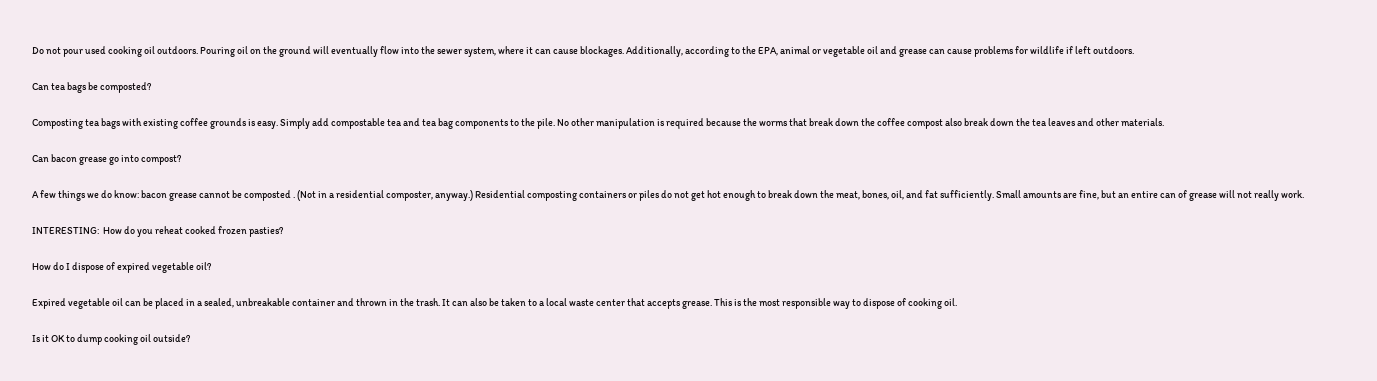Do not pour used cooking oil outdoors. Pouring oil on the ground will eventually flow into the sewer system, where it can cause blockages. Additionally, according to the EPA, animal or vegetable oil and grease can cause problems for wildlife if left outdoors.

Can tea bags be composted?

Composting tea bags with existing coffee grounds is easy. Simply add compostable tea and tea bag components to the pile. No other manipulation is required because the worms that break down the coffee compost also break down the tea leaves and other materials.

Can bacon grease go into compost?

A few things we do know: bacon grease cannot be composted . (Not in a residential composter, anyway.) Residential composting containers or piles do not get hot enough to break down the meat, bones, oil, and fat sufficiently. Small amounts are fine, but an entire can of grease will not really work.

INTERESTING:  How do you reheat cooked frozen pasties?

How do I dispose of expired vegetable oil?

Expired vegetable oil can be placed in a sealed, unbreakable container and thrown in the trash. It can also be taken to a local waste center that accepts grease. This is the most responsible way to dispose of cooking oil.

Is it OK to dump cooking oil outside?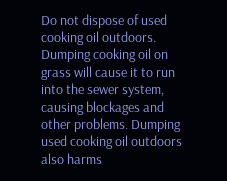Do not dispose of used cooking oil outdoors. Dumping cooking oil on grass will cause it to run into the sewer system, causing blockages and other problems. Dumping used cooking oil outdoors also harms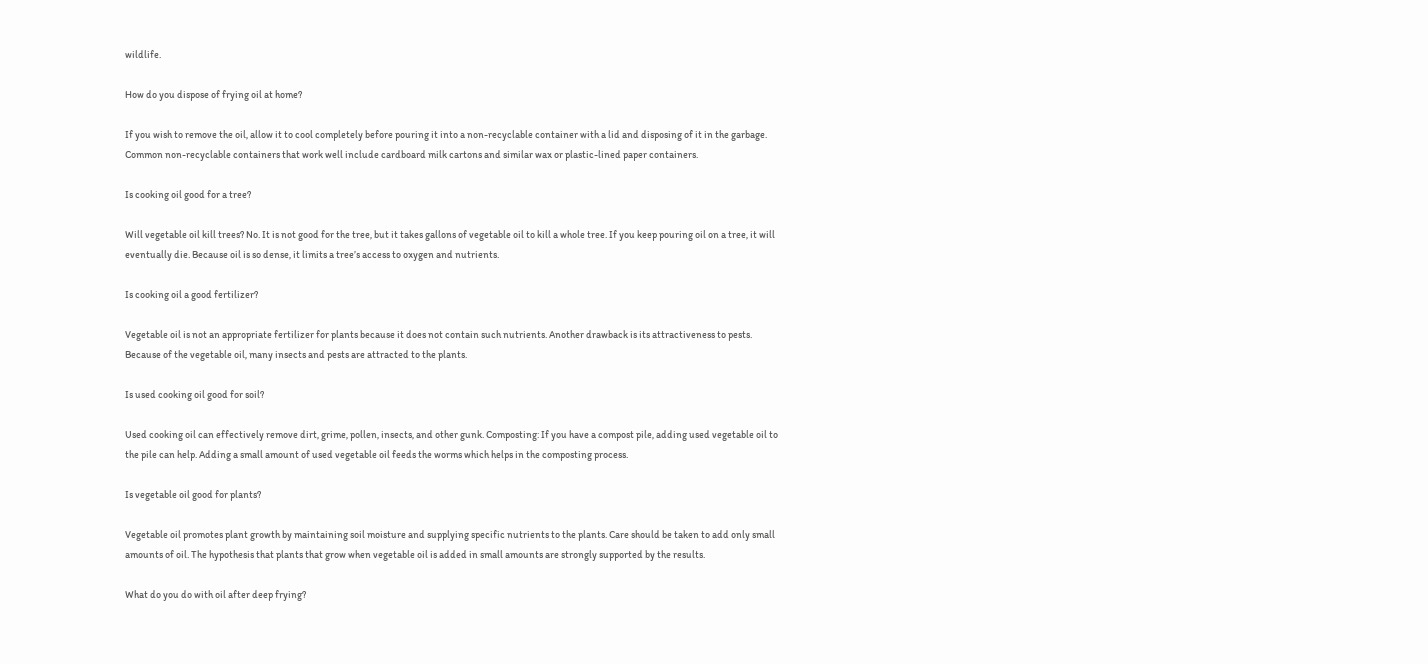wildlife.

How do you dispose of frying oil at home?

If you wish to remove the oil, allow it to cool completely before pouring it into a non-recyclable container with a lid and disposing of it in the garbage. Common non-recyclable containers that work well include cardboard milk cartons and similar wax or plastic-lined paper containers.

Is cooking oil good for a tree?

Will vegetable oil kill trees? No. It is not good for the tree, but it takes gallons of vegetable oil to kill a whole tree. If you keep pouring oil on a tree, it will eventually die. Because oil is so dense, it limits a tree’s access to oxygen and nutrients.

Is cooking oil a good fertilizer?

Vegetable oil is not an appropriate fertilizer for plants because it does not contain such nutrients. Another drawback is its attractiveness to pests. Because of the vegetable oil, many insects and pests are attracted to the plants.

Is used cooking oil good for soil?

Used cooking oil can effectively remove dirt, grime, pollen, insects, and other gunk. Composting: If you have a compost pile, adding used vegetable oil to the pile can help. Adding a small amount of used vegetable oil feeds the worms which helps in the composting process.

Is vegetable oil good for plants?

Vegetable oil promotes plant growth by maintaining soil moisture and supplying specific nutrients to the plants. Care should be taken to add only small amounts of oil. The hypothesis that plants that grow when vegetable oil is added in small amounts are strongly supported by the results.

What do you do with oil after deep frying?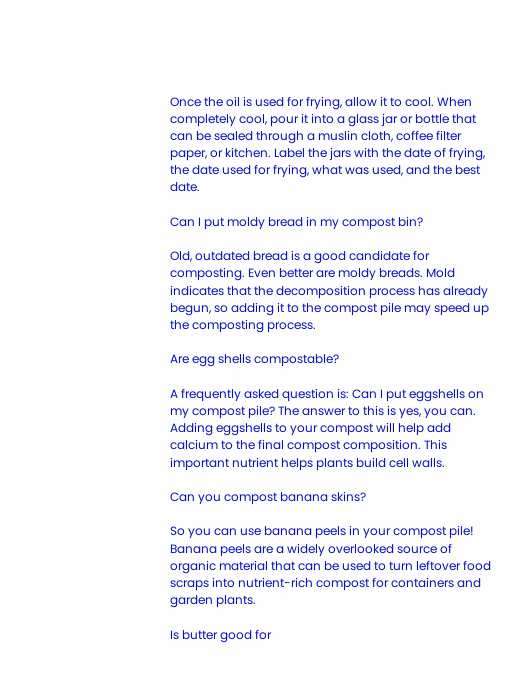Once the oil is used for frying, allow it to cool. When completely cool, pour it into a glass jar or bottle that can be sealed through a muslin cloth, coffee filter paper, or kitchen. Label the jars with the date of frying, the date used for frying, what was used, and the best date.

Can I put moldy bread in my compost bin?

Old, outdated bread is a good candidate for composting. Even better are moldy breads. Mold indicates that the decomposition process has already begun, so adding it to the compost pile may speed up the composting process.

Are egg shells compostable?

A frequently asked question is: Can I put eggshells on my compost pile? The answer to this is yes, you can. Adding eggshells to your compost will help add calcium to the final compost composition. This important nutrient helps plants build cell walls.

Can you compost banana skins?

So you can use banana peels in your compost pile! Banana peels are a widely overlooked source of organic material that can be used to turn leftover food scraps into nutrient-rich compost for containers and garden plants.

Is butter good for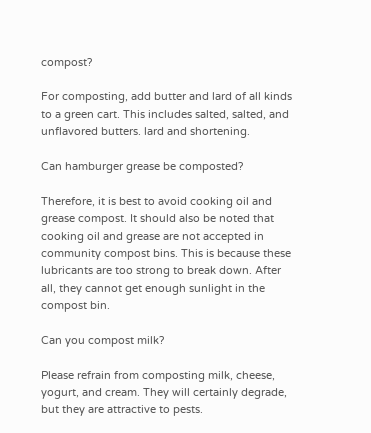compost?

For composting, add butter and lard of all kinds to a green cart. This includes salted, salted, and unflavored butters. lard and shortening.

Can hamburger grease be composted?

Therefore, it is best to avoid cooking oil and grease compost. It should also be noted that cooking oil and grease are not accepted in community compost bins. This is because these lubricants are too strong to break down. After all, they cannot get enough sunlight in the compost bin.

Can you compost milk?

Please refrain from composting milk, cheese, yogurt, and cream. They will certainly degrade, but they are attractive to pests.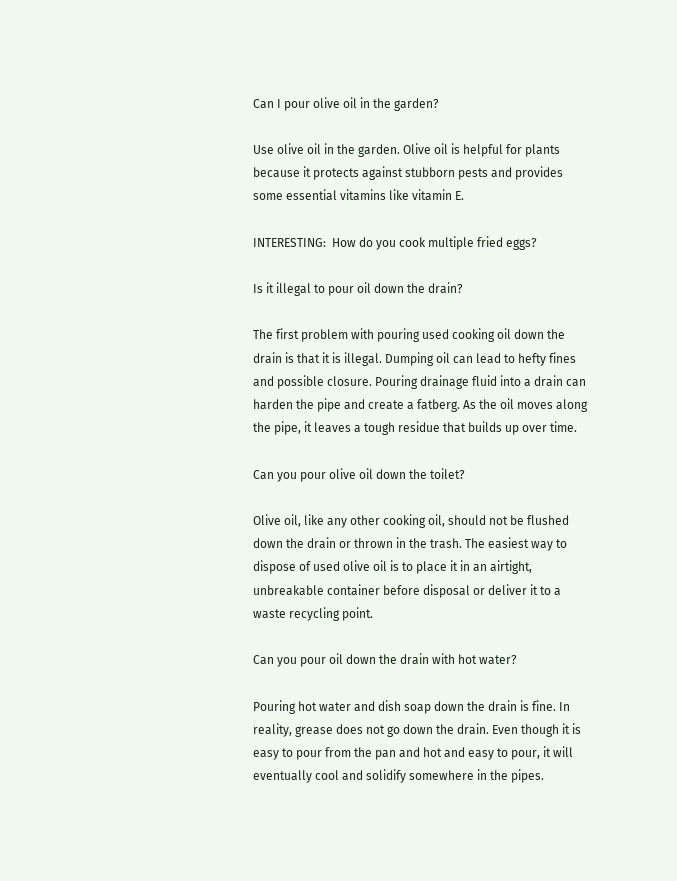Can I pour olive oil in the garden?

Use olive oil in the garden. Olive oil is helpful for plants because it protects against stubborn pests and provides some essential vitamins like vitamin E.

INTERESTING:  How do you cook multiple fried eggs?

Is it illegal to pour oil down the drain?

The first problem with pouring used cooking oil down the drain is that it is illegal. Dumping oil can lead to hefty fines and possible closure. Pouring drainage fluid into a drain can harden the pipe and create a fatberg. As the oil moves along the pipe, it leaves a tough residue that builds up over time.

Can you pour olive oil down the toilet?

Olive oil, like any other cooking oil, should not be flushed down the drain or thrown in the trash. The easiest way to dispose of used olive oil is to place it in an airtight, unbreakable container before disposal or deliver it to a waste recycling point.

Can you pour oil down the drain with hot water?

Pouring hot water and dish soap down the drain is fine. In reality, grease does not go down the drain. Even though it is easy to pour from the pan and hot and easy to pour, it will eventually cool and solidify somewhere in the pipes.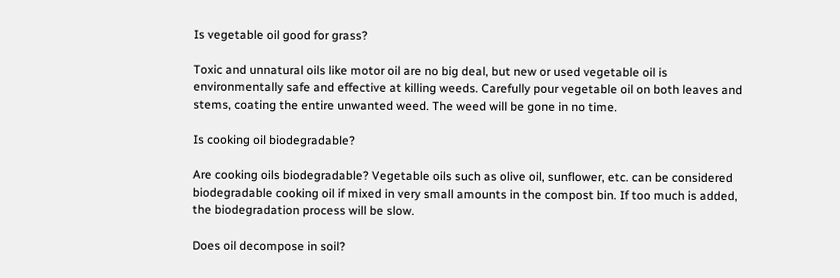Is vegetable oil good for grass?

Toxic and unnatural oils like motor oil are no big deal, but new or used vegetable oil is environmentally safe and effective at killing weeds. Carefully pour vegetable oil on both leaves and stems, coating the entire unwanted weed. The weed will be gone in no time.

Is cooking oil biodegradable?

Are cooking oils biodegradable? Vegetable oils such as olive oil, sunflower, etc. can be considered biodegradable cooking oil if mixed in very small amounts in the compost bin. If too much is added, the biodegradation process will be slow.

Does oil decompose in soil?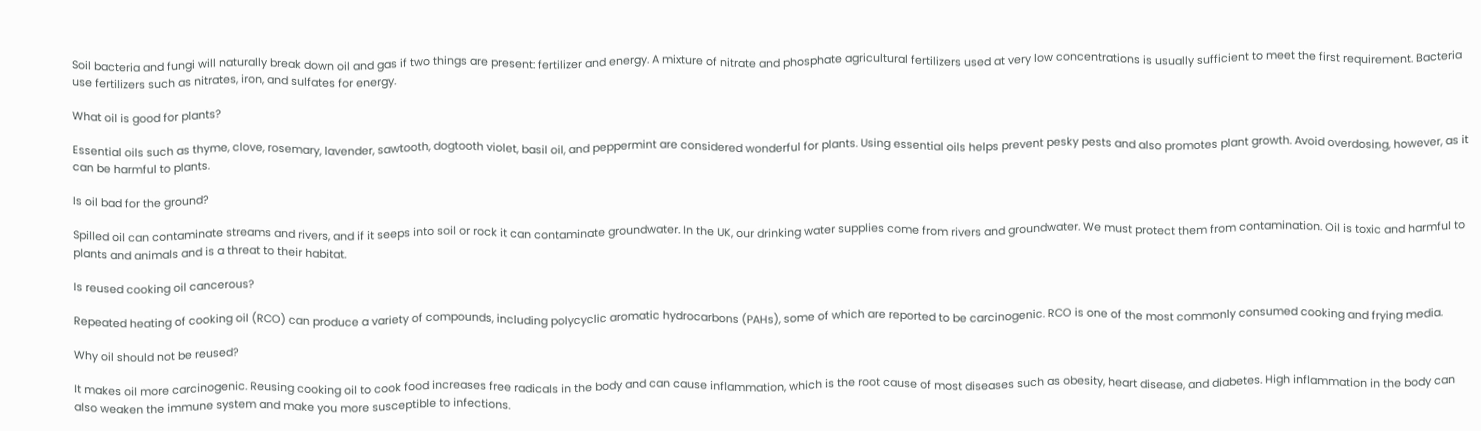Soil bacteria and fungi will naturally break down oil and gas if two things are present: fertilizer and energy. A mixture of nitrate and phosphate agricultural fertilizers used at very low concentrations is usually sufficient to meet the first requirement. Bacteria use fertilizers such as nitrates, iron, and sulfates for energy.

What oil is good for plants?

Essential oils such as thyme, clove, rosemary, lavender, sawtooth, dogtooth violet, basil oil, and peppermint are considered wonderful for plants. Using essential oils helps prevent pesky pests and also promotes plant growth. Avoid overdosing, however, as it can be harmful to plants.

Is oil bad for the ground?

Spilled oil can contaminate streams and rivers, and if it seeps into soil or rock it can contaminate groundwater. In the UK, our drinking water supplies come from rivers and groundwater. We must protect them from contamination. Oil is toxic and harmful to plants and animals and is a threat to their habitat.

Is reused cooking oil cancerous?

Repeated heating of cooking oil (RCO) can produce a variety of compounds, including polycyclic aromatic hydrocarbons (PAHs), some of which are reported to be carcinogenic. RCO is one of the most commonly consumed cooking and frying media.

Why oil should not be reused?

It makes oil more carcinogenic. Reusing cooking oil to cook food increases free radicals in the body and can cause inflammation, which is the root cause of most diseases such as obesity, heart disease, and diabetes. High inflammation in the body can also weaken the immune system and make you more susceptible to infections.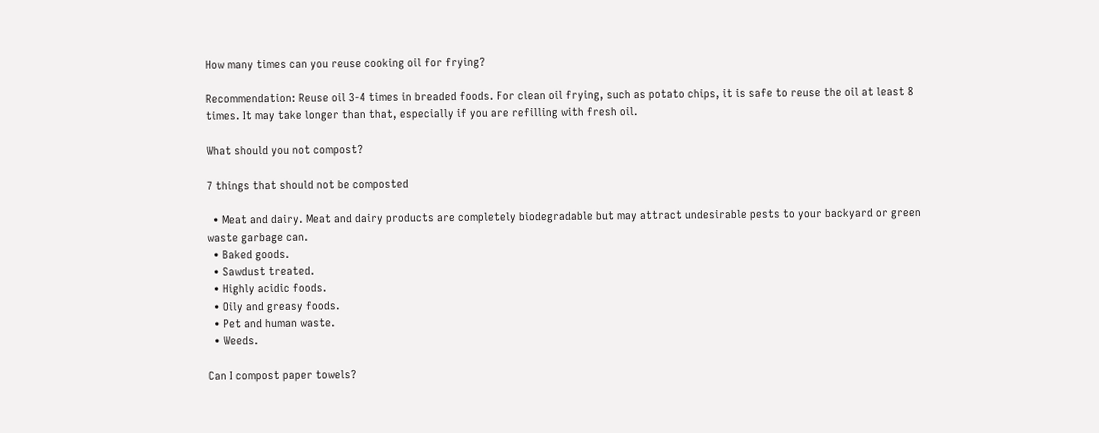How many times can you reuse cooking oil for frying?

Recommendation: Reuse oil 3-4 times in breaded foods. For clean oil frying, such as potato chips, it is safe to reuse the oil at least 8 times. It may take longer than that, especially if you are refilling with fresh oil.

What should you not compost?

7 things that should not be composted

  • Meat and dairy. Meat and dairy products are completely biodegradable but may attract undesirable pests to your backyard or green waste garbage can.
  • Baked goods.
  • Sawdust treated.
  • Highly acidic foods.
  • Oily and greasy foods.
  • Pet and human waste.
  • Weeds.

Can I compost paper towels?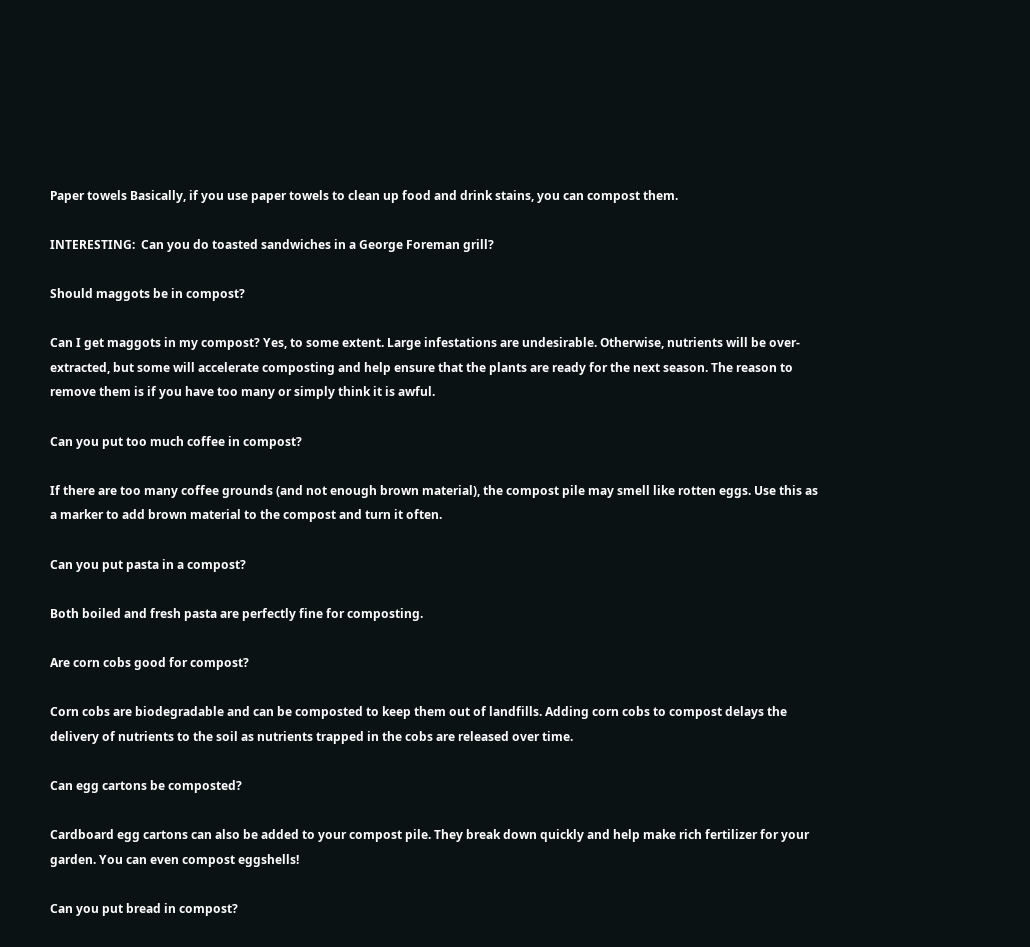Paper towels Basically, if you use paper towels to clean up food and drink stains, you can compost them.

INTERESTING:  Can you do toasted sandwiches in a George Foreman grill?

Should maggots be in compost?

Can I get maggots in my compost? Yes, to some extent. Large infestations are undesirable. Otherwise, nutrients will be over-extracted, but some will accelerate composting and help ensure that the plants are ready for the next season. The reason to remove them is if you have too many or simply think it is awful.

Can you put too much coffee in compost?

If there are too many coffee grounds (and not enough brown material), the compost pile may smell like rotten eggs. Use this as a marker to add brown material to the compost and turn it often.

Can you put pasta in a compost?

Both boiled and fresh pasta are perfectly fine for composting.

Are corn cobs good for compost?

Corn cobs are biodegradable and can be composted to keep them out of landfills. Adding corn cobs to compost delays the delivery of nutrients to the soil as nutrients trapped in the cobs are released over time.

Can egg cartons be composted?

Cardboard egg cartons can also be added to your compost pile. They break down quickly and help make rich fertilizer for your garden. You can even compost eggshells!

Can you put bread in compost?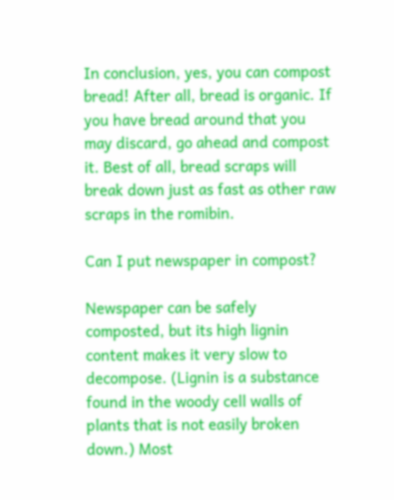In conclusion, yes, you can compost bread! After all, bread is organic. If you have bread around that you may discard, go ahead and compost it. Best of all, bread scraps will break down just as fast as other raw scraps in the romibin.

Can I put newspaper in compost?

Newspaper can be safely composted, but its high lignin content makes it very slow to decompose. (Lignin is a substance found in the woody cell walls of plants that is not easily broken down.) Most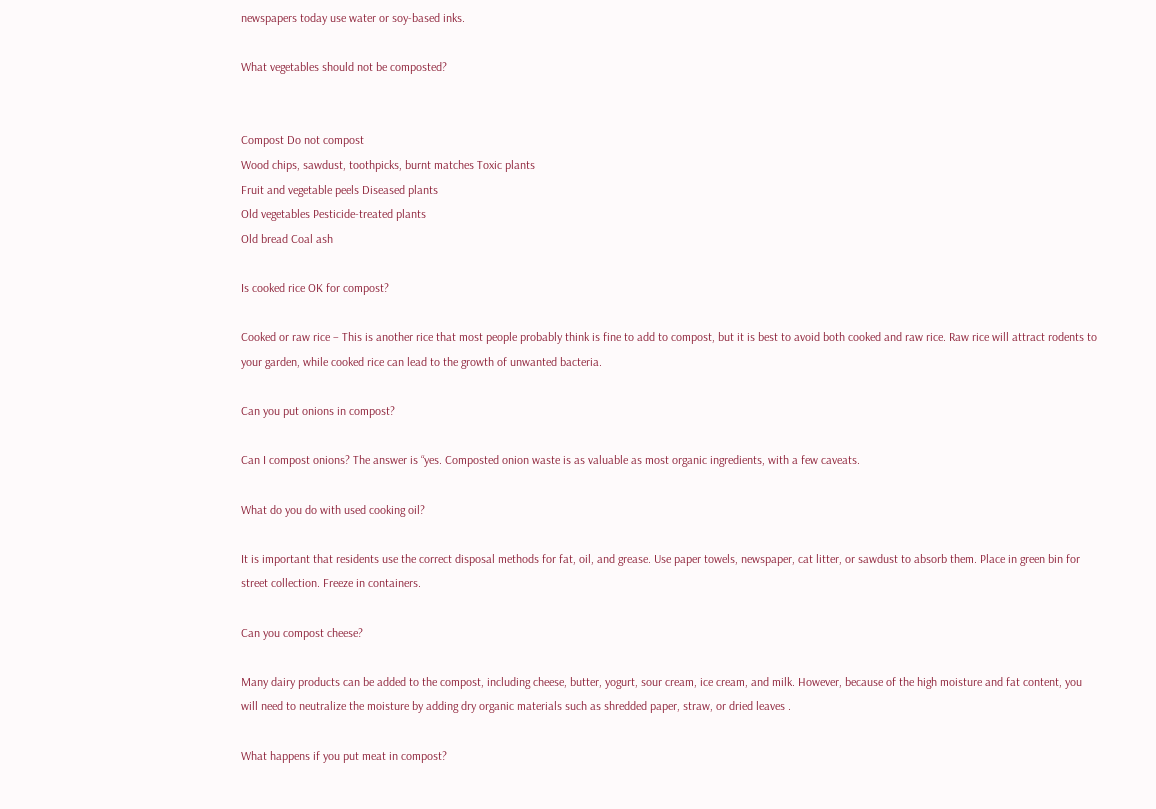newspapers today use water or soy-based inks.

What vegetables should not be composted?


Compost Do not compost
Wood chips, sawdust, toothpicks, burnt matches Toxic plants
Fruit and vegetable peels Diseased plants
Old vegetables Pesticide-treated plants
Old bread Coal ash

Is cooked rice OK for compost?

Cooked or raw rice – This is another rice that most people probably think is fine to add to compost, but it is best to avoid both cooked and raw rice. Raw rice will attract rodents to your garden, while cooked rice can lead to the growth of unwanted bacteria.

Can you put onions in compost?

Can I compost onions? The answer is “yes. Composted onion waste is as valuable as most organic ingredients, with a few caveats.

What do you do with used cooking oil?

It is important that residents use the correct disposal methods for fat, oil, and grease. Use paper towels, newspaper, cat litter, or sawdust to absorb them. Place in green bin for street collection. Freeze in containers.

Can you compost cheese?

Many dairy products can be added to the compost, including cheese, butter, yogurt, sour cream, ice cream, and milk. However, because of the high moisture and fat content, you will need to neutralize the moisture by adding dry organic materials such as shredded paper, straw, or dried leaves .

What happens if you put meat in compost?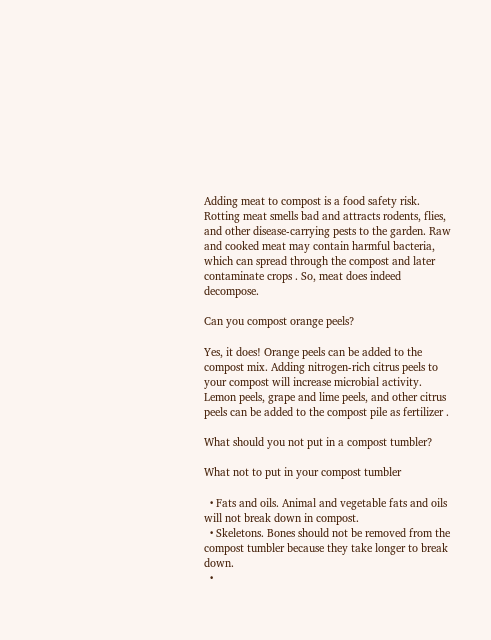Adding meat to compost is a food safety risk. Rotting meat smells bad and attracts rodents, flies, and other disease-carrying pests to the garden. Raw and cooked meat may contain harmful bacteria, which can spread through the compost and later contaminate crops . So, meat does indeed decompose.

Can you compost orange peels?

Yes, it does! Orange peels can be added to the compost mix. Adding nitrogen-rich citrus peels to your compost will increase microbial activity. Lemon peels, grape and lime peels, and other citrus peels can be added to the compost pile as fertilizer .

What should you not put in a compost tumbler?

What not to put in your compost tumbler

  • Fats and oils. Animal and vegetable fats and oils will not break down in compost.
  • Skeletons. Bones should not be removed from the compost tumbler because they take longer to break down.
  •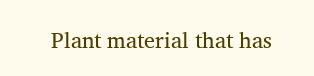Plant material that has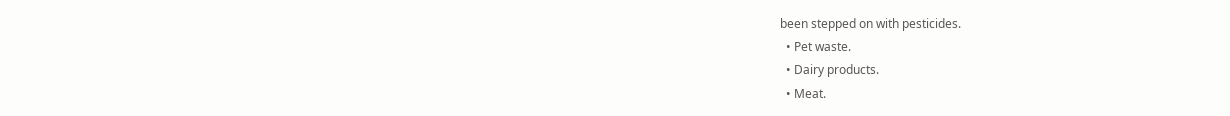been stepped on with pesticides.
  • Pet waste.
  • Dairy products.
  • Meat.